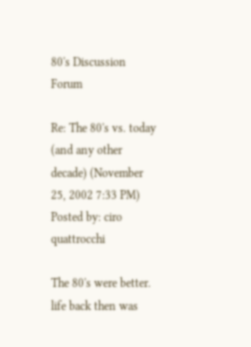80's Discussion Forum

Re: The 80's vs. today (and any other decade) (November 25, 2002 7:33 PM)
Posted by: ciro quattrocchi

The 80's were better. life back then was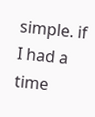simple. if I had a time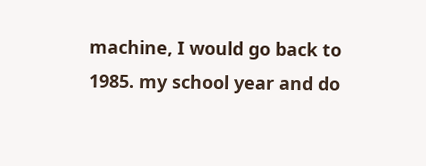machine, I would go back to 1985. my school year and do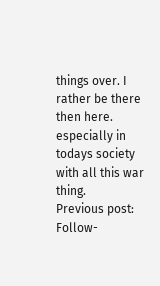things over. I rather be there then here. especially in todays society with all this war thing.
Previous post: Follow-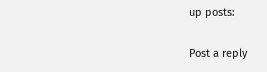up posts:

Post a reply